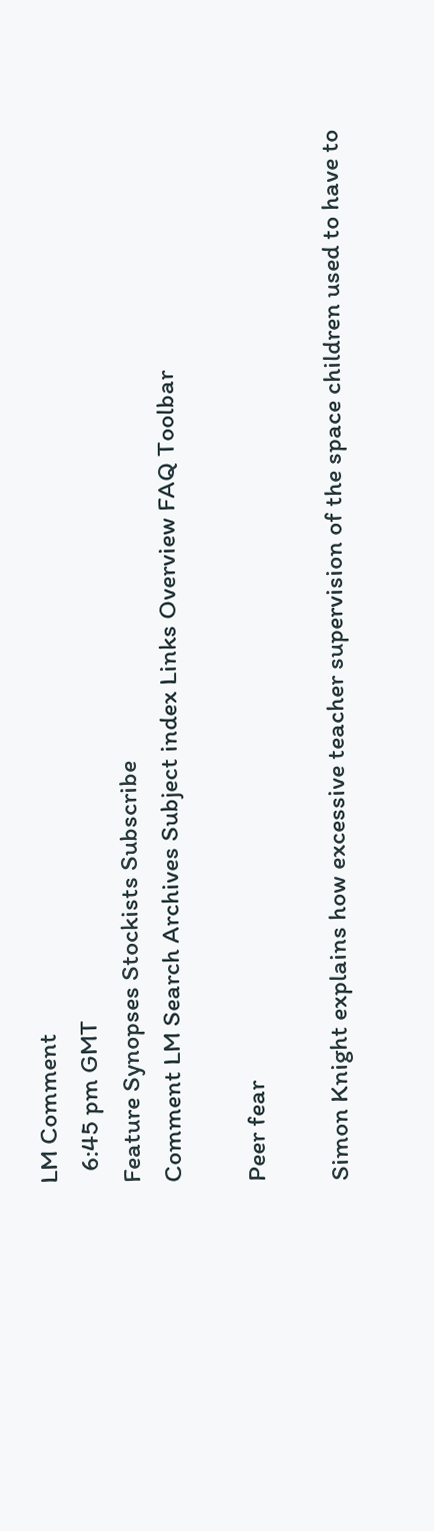LM Comment
  6:45 pm GMT
Feature Synopses Stockists Subscribe
Comment LM Search Archives Subject index Links Overview FAQ Toolbar

Peer fear

Simon Knight explains how excessive teacher supervision of the space children used to have to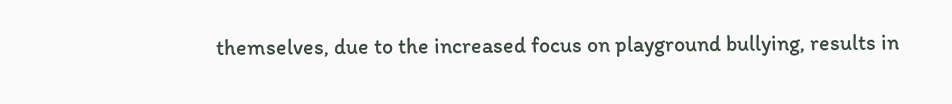themselves, due to the increased focus on playground bullying, results in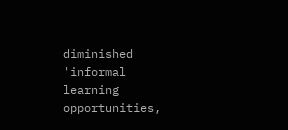diminished 'informal learning opportunities,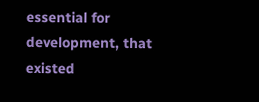essential for development, that existed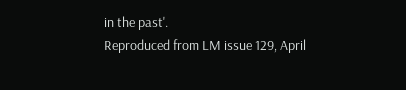in the past'.
Reproduced from LM issue 129, April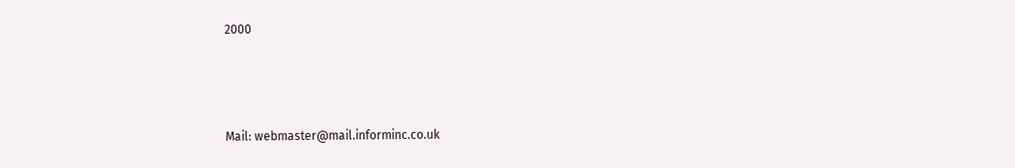2000



Mail: webmaster@mail.informinc.co.uk